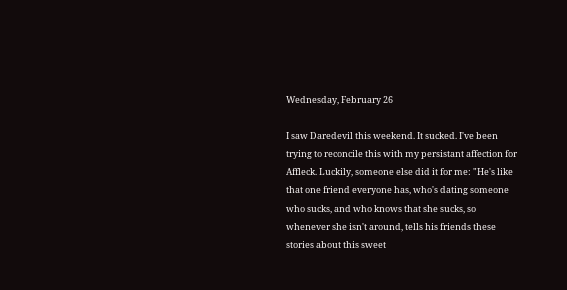Wednesday, February 26

I saw Daredevil this weekend. It sucked. I've been trying to reconcile this with my persistant affection for Affleck. Luckily, someone else did it for me: "He's like that one friend everyone has, who's dating someone who sucks, and who knows that she sucks, so whenever she isn't around, tells his friends these stories about this sweet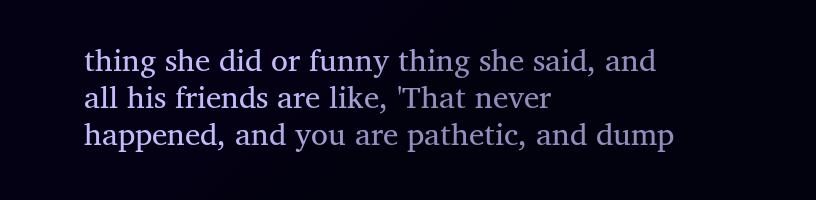thing she did or funny thing she said, and all his friends are like, 'That never happened, and you are pathetic, and dump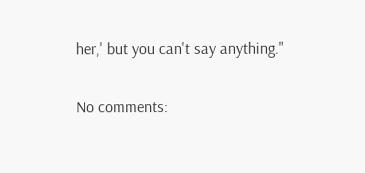her,' but you can't say anything."

No comments: